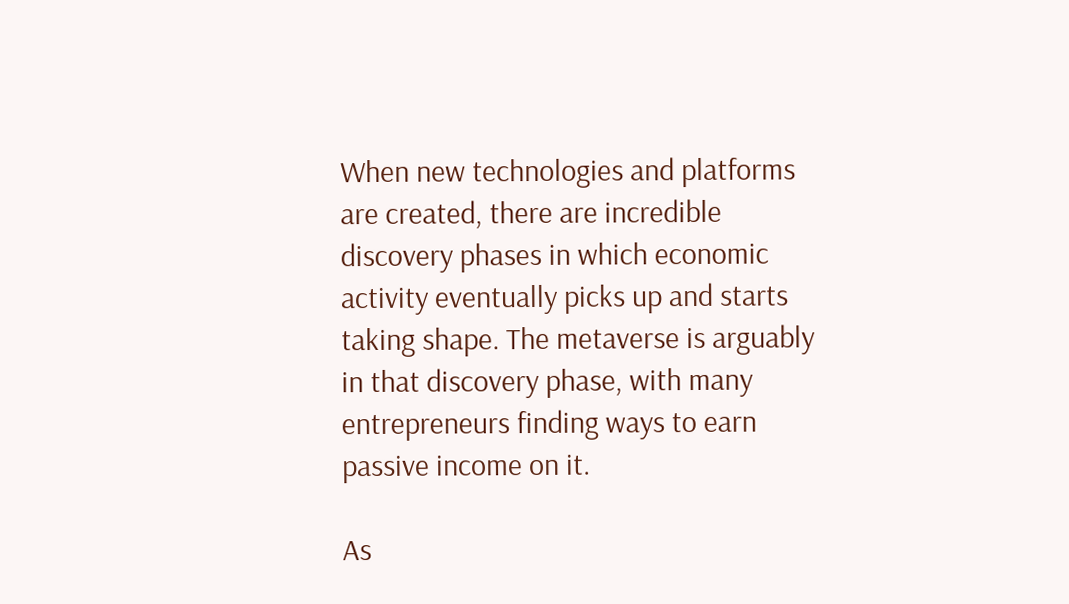When new technologies and platforms are created, there are incredible discovery phases in which economic activity eventually picks up and starts taking shape. The metaverse is arguably in that discovery phase, with many entrepreneurs finding ways to earn passive income on it.

As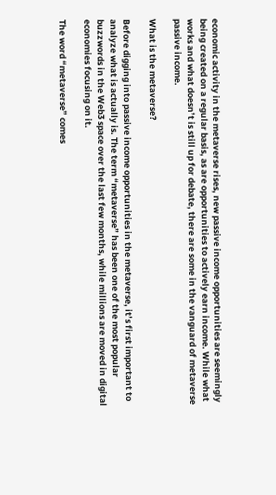economic activity in the metaverse rises, new passive income opportunities are seemingly being created on a regular basis, as are opportunities to actively earn income. While what works and what doesn’t is still up for debate, there are some in the vanguard of metaverse passive income.

What is the metaverse?

Before digging into passive income opportunities in the metaverse, it’s first important to analyze what is actually is. The term “metaverse” has been one of the most popular buzzwords in the Web3 space over the last few months, while millions are moved in digital economies focusing on it.

The word “metaverse” comes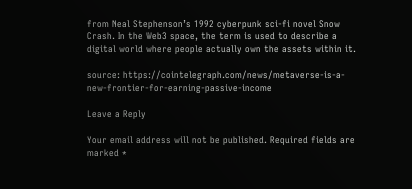from Neal Stephenson’s 1992 cyberpunk sci-fi novel Snow Crash. In the Web3 space, the term is used to describe a digital world where people actually own the assets within it.

source: https://cointelegraph.com/news/metaverse-is-a-new-frontier-for-earning-passive-income

Leave a Reply

Your email address will not be published. Required fields are marked *